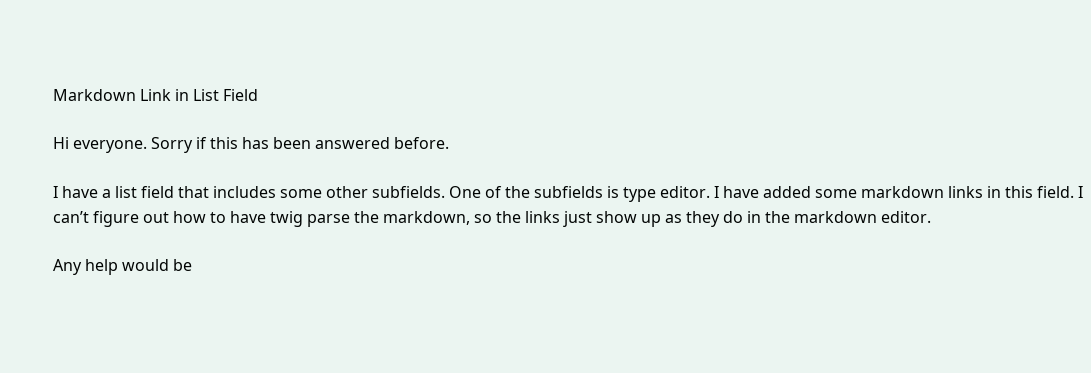Markdown Link in List Field

Hi everyone. Sorry if this has been answered before.

I have a list field that includes some other subfields. One of the subfields is type editor. I have added some markdown links in this field. I can’t figure out how to have twig parse the markdown, so the links just show up as they do in the markdown editor.

Any help would be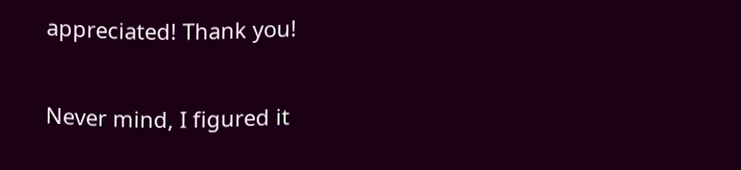appreciated! Thank you!

Never mind, I figured it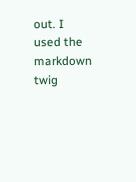out. I used the markdown twig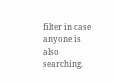filter in case anyone is also searching.